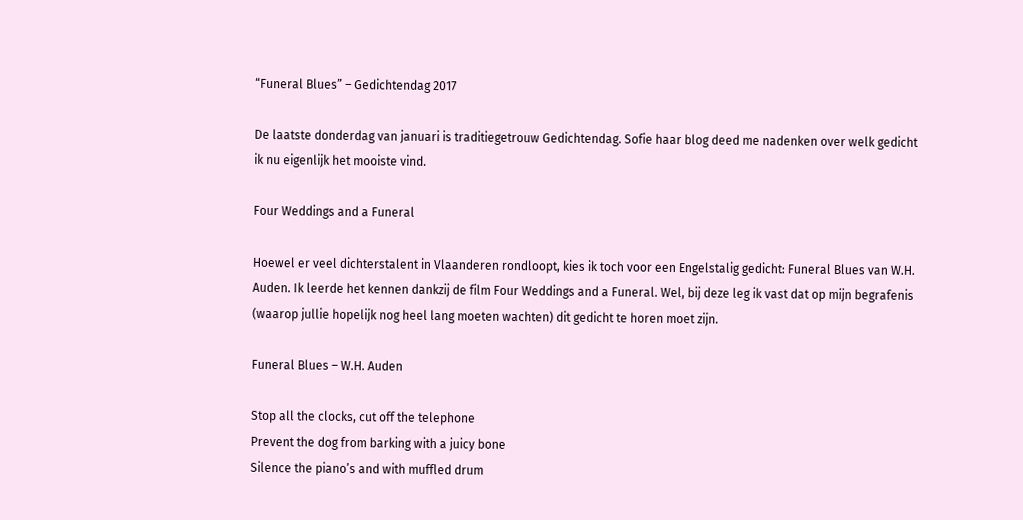“Funeral Blues” – Gedichtendag 2017

De laatste donderdag van januari is traditiegetrouw Gedichtendag. Sofie haar blog deed me nadenken over welk gedicht ik nu eigenlijk het mooiste vind.

Four Weddings and a Funeral

Hoewel er veel dichterstalent in Vlaanderen rondloopt, kies ik toch voor een Engelstalig gedicht: Funeral Blues van W.H. Auden. Ik leerde het kennen dankzij de film Four Weddings and a Funeral. Wel, bij deze leg ik vast dat op mijn begrafenis (waarop jullie hopelijk nog heel lang moeten wachten) dit gedicht te horen moet zijn.

Funeral Blues – W.H. Auden

Stop all the clocks, cut off the telephone
Prevent the dog from barking with a juicy bone
Silence the piano’s and with muffled drum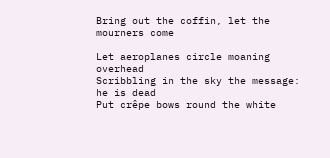Bring out the coffin, let the mourners come

Let aeroplanes circle moaning overhead
Scribbling in the sky the message: he is dead
Put crêpe bows round the white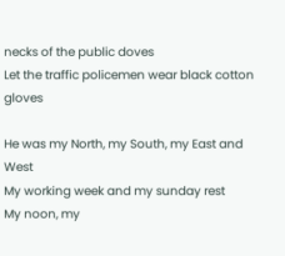necks of the public doves
Let the traffic policemen wear black cotton gloves

He was my North, my South, my East and West
My working week and my sunday rest
My noon, my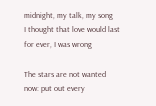midnight, my talk, my song
I thought that love would last for ever, I was wrong

The stars are not wanted now: put out every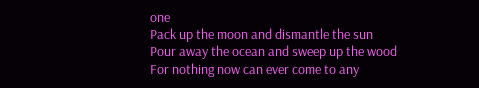one
Pack up the moon and dismantle the sun
Pour away the ocean and sweep up the wood
For nothing now can ever come to any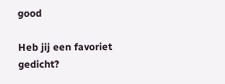good

Heb jij een favoriet gedicht?